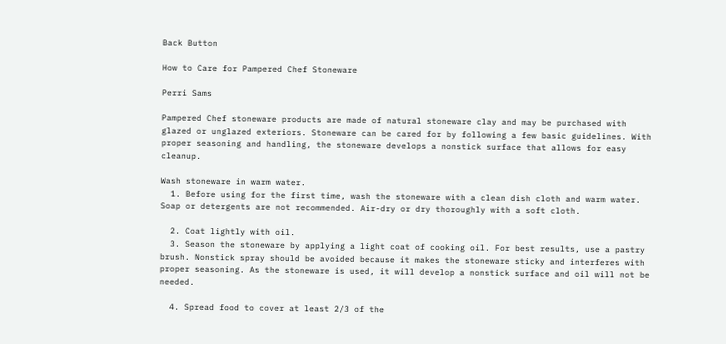Back Button

How to Care for Pampered Chef Stoneware

Perri Sams

Pampered Chef stoneware products are made of natural stoneware clay and may be purchased with glazed or unglazed exteriors. Stoneware can be cared for by following a few basic guidelines. With proper seasoning and handling, the stoneware develops a nonstick surface that allows for easy cleanup.

Wash stoneware in warm water.
  1. Before using for the first time, wash the stoneware with a clean dish cloth and warm water. Soap or detergents are not recommended. Air-dry or dry thoroughly with a soft cloth.

  2. Coat lightly with oil.
  3. Season the stoneware by applying a light coat of cooking oil. For best results, use a pastry brush. Nonstick spray should be avoided because it makes the stoneware sticky and interferes with proper seasoning. As the stoneware is used, it will develop a nonstick surface and oil will not be needed.

  4. Spread food to cover at least 2/3 of the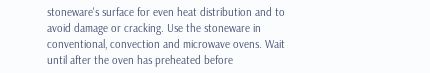stoneware's surface for even heat distribution and to avoid damage or cracking. Use the stoneware in conventional, convection and microwave ovens. Wait until after the oven has preheated before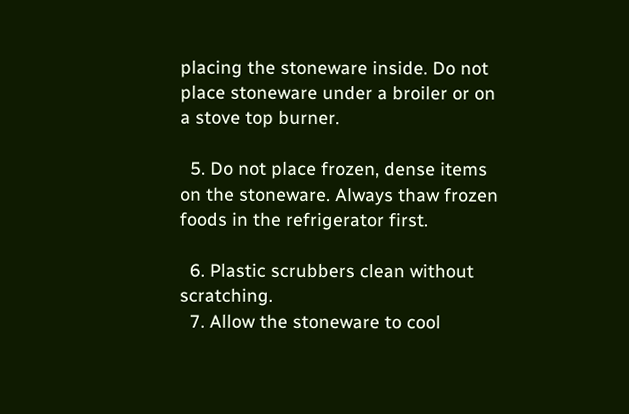placing the stoneware inside. Do not place stoneware under a broiler or on a stove top burner.

  5. Do not place frozen, dense items on the stoneware. Always thaw frozen foods in the refrigerator first.

  6. Plastic scrubbers clean without scratching.
  7. Allow the stoneware to cool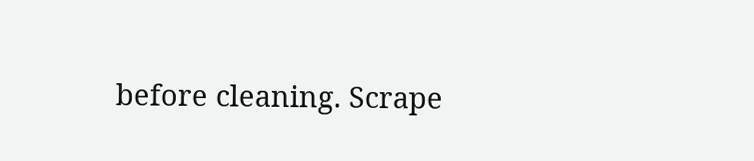before cleaning. Scrape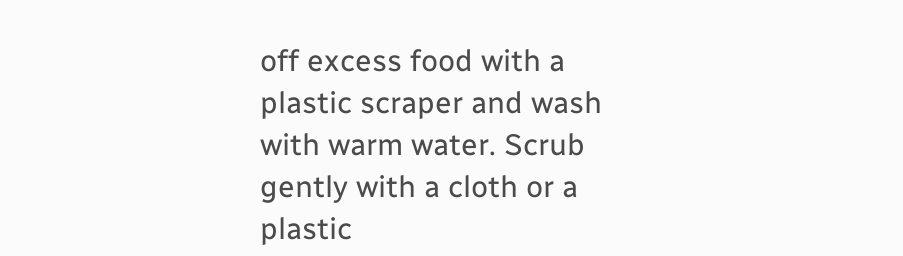off excess food with a plastic scraper and wash with warm water. Scrub gently with a cloth or a plastic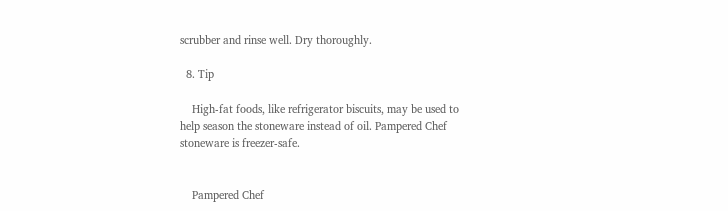scrubber and rinse well. Dry thoroughly.

  8. Tip

    High-fat foods, like refrigerator biscuits, may be used to help season the stoneware instead of oil. Pampered Chef stoneware is freezer-safe.


    Pampered Chef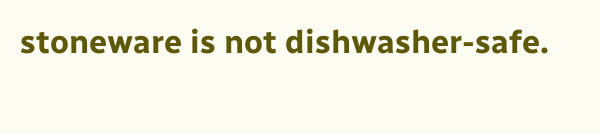stoneware is not dishwasher-safe.